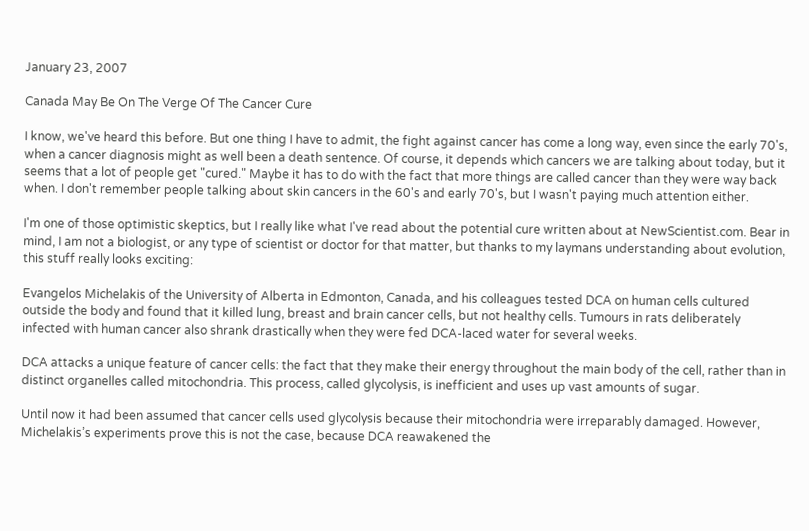January 23, 2007

Canada May Be On The Verge Of The Cancer Cure

I know, we've heard this before. But one thing I have to admit, the fight against cancer has come a long way, even since the early 70's, when a cancer diagnosis might as well been a death sentence. Of course, it depends which cancers we are talking about today, but it seems that a lot of people get "cured." Maybe it has to do with the fact that more things are called cancer than they were way back when. I don't remember people talking about skin cancers in the 60's and early 70's, but I wasn't paying much attention either.

I'm one of those optimistic skeptics, but I really like what I've read about the potential cure written about at NewScientist.com. Bear in mind, I am not a biologist, or any type of scientist or doctor for that matter, but thanks to my laymans understanding about evolution, this stuff really looks exciting:

Evangelos Michelakis of the University of Alberta in Edmonton, Canada, and his colleagues tested DCA on human cells cultured outside the body and found that it killed lung, breast and brain cancer cells, but not healthy cells. Tumours in rats deliberately infected with human cancer also shrank drastically when they were fed DCA-laced water for several weeks.

DCA attacks a unique feature of cancer cells: the fact that they make their energy throughout the main body of the cell, rather than in distinct organelles called mitochondria. This process, called glycolysis, is inefficient and uses up vast amounts of sugar.

Until now it had been assumed that cancer cells used glycolysis because their mitochondria were irreparably damaged. However, Michelakis’s experiments prove this is not the case, because DCA reawakened the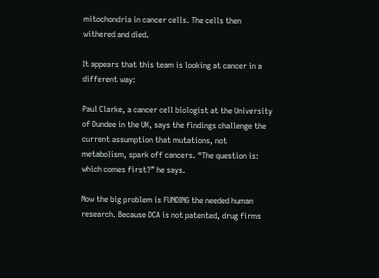mitochondria in cancer cells. The cells then withered and died.

It appears that this team is looking at cancer in a different way:

Paul Clarke, a cancer cell biologist at the University of Dundee in the UK, says the findings challenge the current assumption that mutations, not metabolism, spark off cancers. “The question is: which comes first?” he says.

Now the big problem is FUNDING the needed human research. Because DCA is not patented, drug firms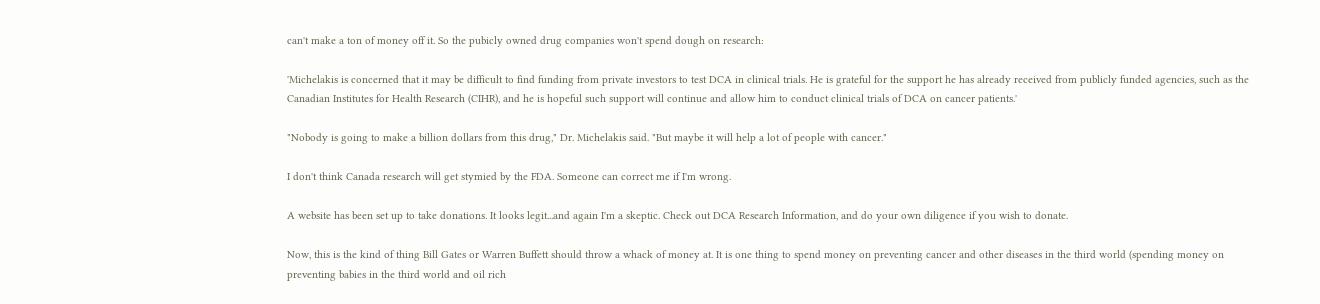can't make a ton of money off it. So the pubicly owned drug companies won't spend dough on research:

'Michelakis is concerned that it may be difficult to find funding from private investors to test DCA in clinical trials. He is grateful for the support he has already received from publicly funded agencies, such as the Canadian Institutes for Health Research (CIHR), and he is hopeful such support will continue and allow him to conduct clinical trials of DCA on cancer patients.'

"Nobody is going to make a billion dollars from this drug," Dr. Michelakis said. "But maybe it will help a lot of people with cancer."

I don't think Canada research will get stymied by the FDA. Someone can correct me if I'm wrong.

A website has been set up to take donations. It looks legit...and again I'm a skeptic. Check out DCA Research Information, and do your own diligence if you wish to donate.

Now, this is the kind of thing Bill Gates or Warren Buffett should throw a whack of money at. It is one thing to spend money on preventing cancer and other diseases in the third world (spending money on preventing babies in the third world and oil rich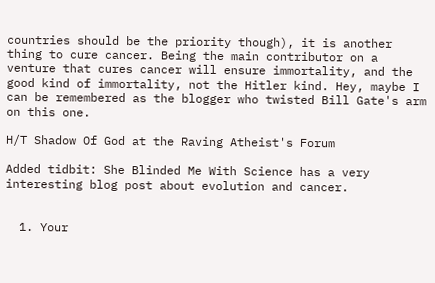countries should be the priority though), it is another thing to cure cancer. Being the main contributor on a venture that cures cancer will ensure immortality, and the good kind of immortality, not the Hitler kind. Hey, maybe I can be remembered as the blogger who twisted Bill Gate's arm on this one.

H/T Shadow Of God at the Raving Atheist's Forum

Added tidbit: She Blinded Me With Science has a very interesting blog post about evolution and cancer.


  1. Your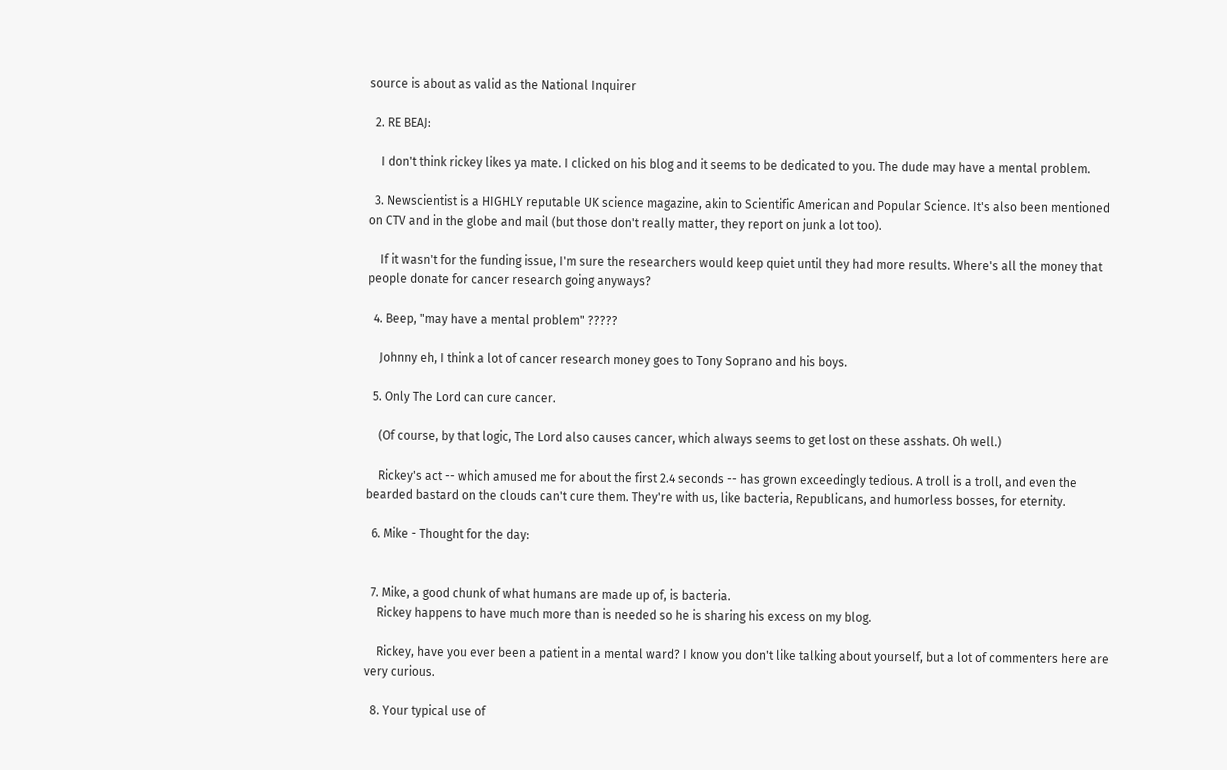source is about as valid as the National Inquirer

  2. RE BEAJ:

    I don't think rickey likes ya mate. I clicked on his blog and it seems to be dedicated to you. The dude may have a mental problem.

  3. Newscientist is a HIGHLY reputable UK science magazine, akin to Scientific American and Popular Science. It's also been mentioned on CTV and in the globe and mail (but those don't really matter, they report on junk a lot too).

    If it wasn't for the funding issue, I'm sure the researchers would keep quiet until they had more results. Where's all the money that people donate for cancer research going anyways?

  4. Beep, "may have a mental problem" ?????

    Johnny eh, I think a lot of cancer research money goes to Tony Soprano and his boys.

  5. Only The Lord can cure cancer.

    (Of course, by that logic, The Lord also causes cancer, which always seems to get lost on these asshats. Oh well.)

    Rickey's act -- which amused me for about the first 2.4 seconds -- has grown exceedingly tedious. A troll is a troll, and even the bearded bastard on the clouds can't cure them. They're with us, like bacteria, Republicans, and humorless bosses, for eternity.

  6. Mike - Thought for the day:


  7. Mike, a good chunk of what humans are made up of, is bacteria.
    Rickey happens to have much more than is needed so he is sharing his excess on my blog.

    Rickey, have you ever been a patient in a mental ward? I know you don't like talking about yourself, but a lot of commenters here are very curious.

  8. Your typical use of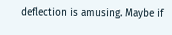deflection is amusing. Maybe if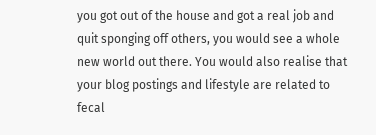you got out of the house and got a real job and quit sponging off others, you would see a whole new world out there. You would also realise that your blog postings and lifestyle are related to fecal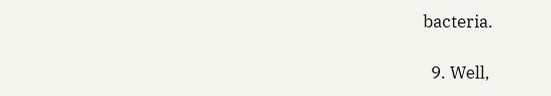bacteria.

  9. Well,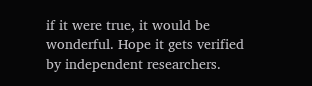if it were true, it would be wonderful. Hope it gets verified by independent researchers.